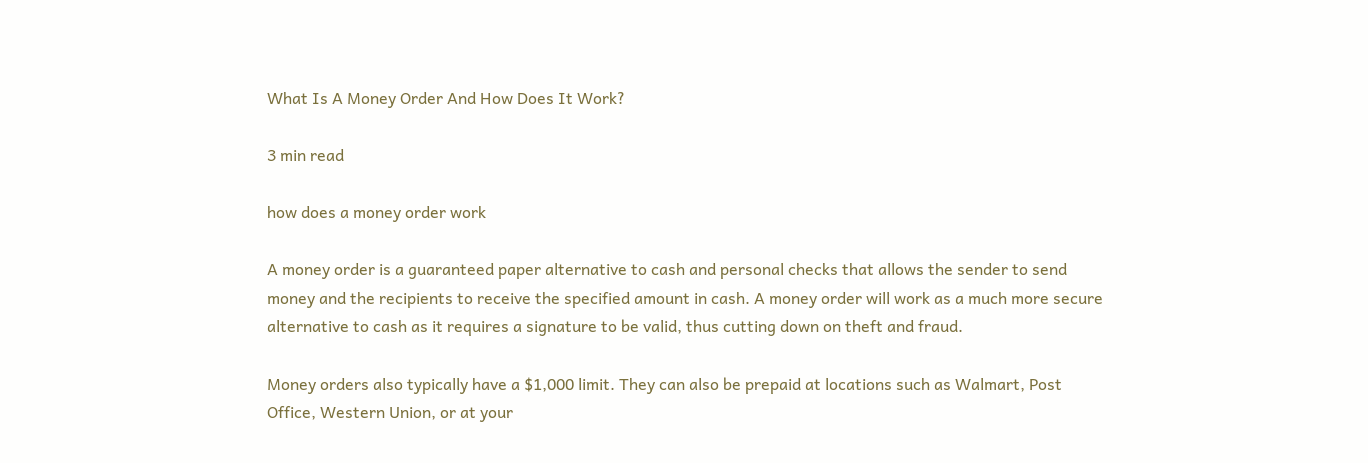What Is A Money Order And How Does It Work?

3 min read

how does a money order work

A money order is a guaranteed paper alternative to cash and personal checks that allows the sender to send money and the recipients to receive the specified amount in cash. A money order will work as a much more secure alternative to cash as it requires a signature to be valid, thus cutting down on theft and fraud.

Money orders also typically have a $1,000 limit. They can also be prepaid at locations such as Walmart, Post Office, Western Union, or at your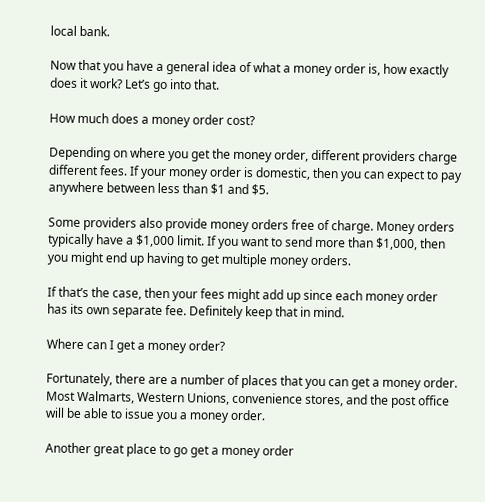local bank.

Now that you have a general idea of what a money order is, how exactly does it work? Let’s go into that.

How much does a money order cost?

Depending on where you get the money order, different providers charge different fees. If your money order is domestic, then you can expect to pay anywhere between less than $1 and $5.

Some providers also provide money orders free of charge. Money orders typically have a $1,000 limit. If you want to send more than $1,000, then you might end up having to get multiple money orders.

If that’s the case, then your fees might add up since each money order has its own separate fee. Definitely keep that in mind.

Where can I get a money order?

Fortunately, there are a number of places that you can get a money order. Most Walmarts, Western Unions, convenience stores, and the post office will be able to issue you a money order.

Another great place to go get a money order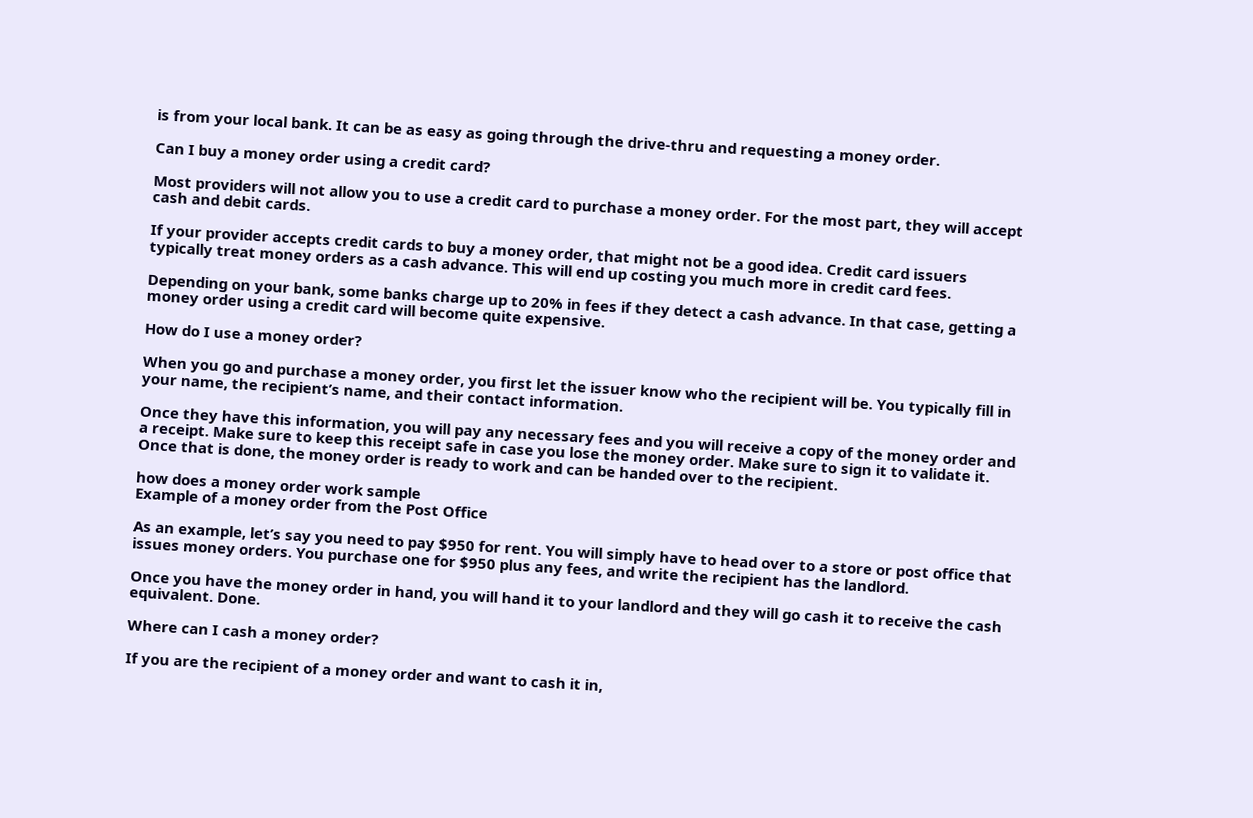is from your local bank. It can be as easy as going through the drive-thru and requesting a money order.

Can I buy a money order using a credit card?

Most providers will not allow you to use a credit card to purchase a money order. For the most part, they will accept cash and debit cards.

If your provider accepts credit cards to buy a money order, that might not be a good idea. Credit card issuers typically treat money orders as a cash advance. This will end up costing you much more in credit card fees.

Depending on your bank, some banks charge up to 20% in fees if they detect a cash advance. In that case, getting a money order using a credit card will become quite expensive.

How do I use a money order?

When you go and purchase a money order, you first let the issuer know who the recipient will be. You typically fill in your name, the recipient’s name, and their contact information.

Once they have this information, you will pay any necessary fees and you will receive a copy of the money order and a receipt. Make sure to keep this receipt safe in case you lose the money order. Make sure to sign it to validate it. Once that is done, the money order is ready to work and can be handed over to the recipient.

how does a money order work sample
Example of a money order from the Post Office

As an example, let’s say you need to pay $950 for rent. You will simply have to head over to a store or post office that issues money orders. You purchase one for $950 plus any fees, and write the recipient has the landlord.

Once you have the money order in hand, you will hand it to your landlord and they will go cash it to receive the cash equivalent. Done.

Where can I cash a money order?

If you are the recipient of a money order and want to cash it in,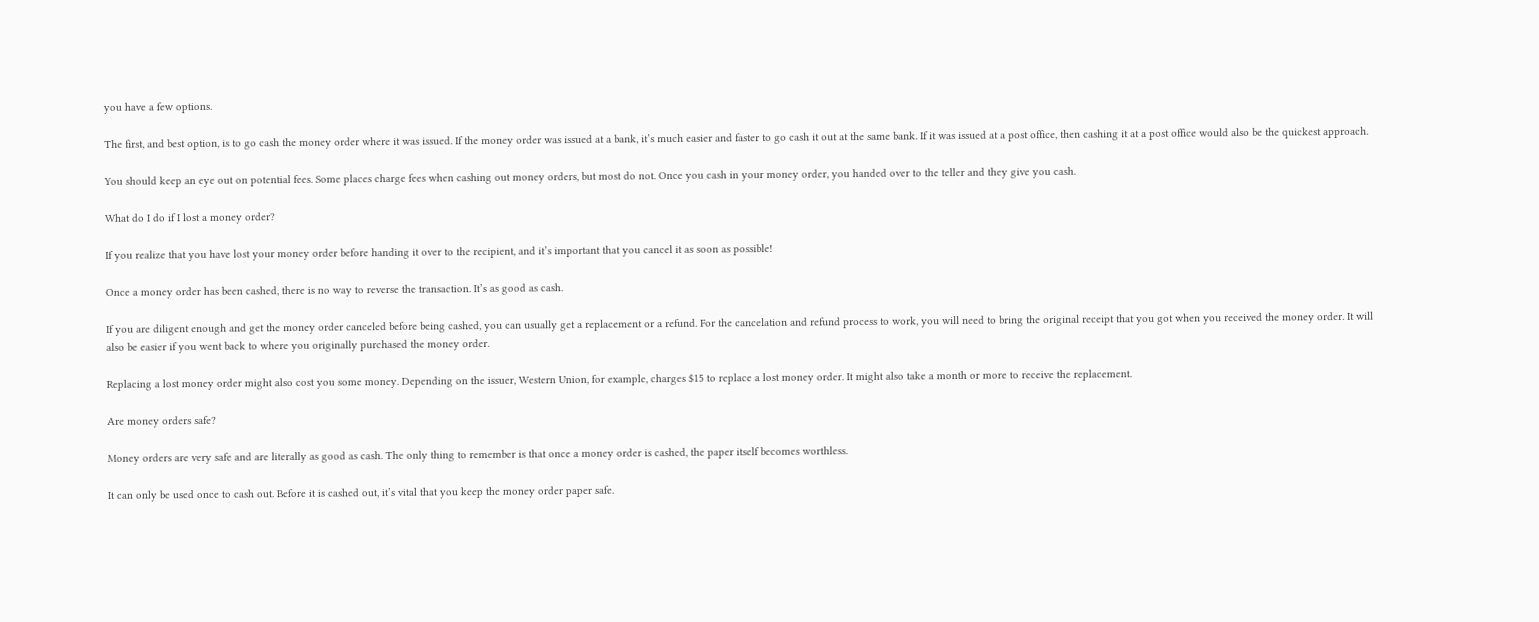you have a few options.

The first, and best option, is to go cash the money order where it was issued. If the money order was issued at a bank, it’s much easier and faster to go cash it out at the same bank. If it was issued at a post office, then cashing it at a post office would also be the quickest approach.

You should keep an eye out on potential fees. Some places charge fees when cashing out money orders, but most do not. Once you cash in your money order, you handed over to the teller and they give you cash.

What do I do if I lost a money order?

If you realize that you have lost your money order before handing it over to the recipient, and it’s important that you cancel it as soon as possible!

Once a money order has been cashed, there is no way to reverse the transaction. It’s as good as cash.

If you are diligent enough and get the money order canceled before being cashed, you can usually get a replacement or a refund. For the cancelation and refund process to work, you will need to bring the original receipt that you got when you received the money order. It will also be easier if you went back to where you originally purchased the money order.

Replacing a lost money order might also cost you some money. Depending on the issuer, Western Union, for example, charges $15 to replace a lost money order. It might also take a month or more to receive the replacement.

Are money orders safe?

Money orders are very safe and are literally as good as cash. The only thing to remember is that once a money order is cashed, the paper itself becomes worthless.

It can only be used once to cash out. Before it is cashed out, it’s vital that you keep the money order paper safe.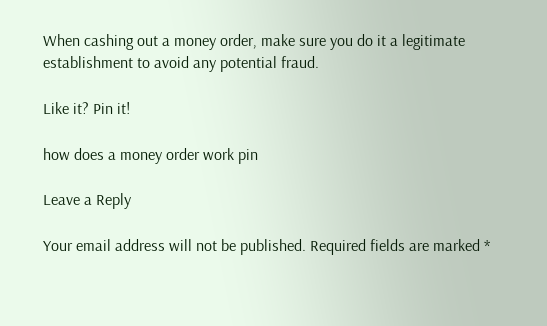When cashing out a money order, make sure you do it a legitimate establishment to avoid any potential fraud.

Like it? Pin it!

how does a money order work pin

Leave a Reply

Your email address will not be published. Required fields are marked *